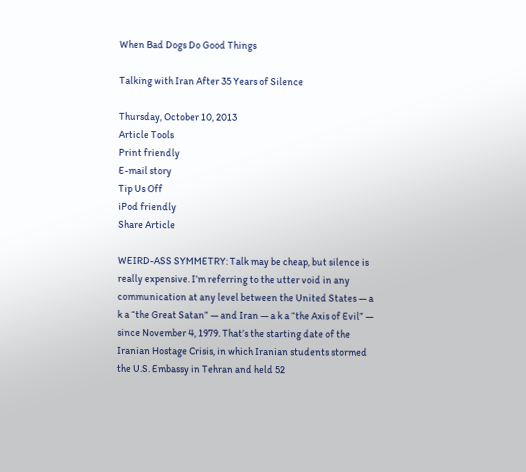When Bad Dogs Do Good Things

Talking with Iran After 35 Years of Silence

Thursday, October 10, 2013
Article Tools
Print friendly
E-mail story
Tip Us Off
iPod friendly
Share Article

WEIRD-ASS SYMMETRY: Talk may be cheap, but silence is really expensive. I’m referring to the utter void in any communication at any level between the United States — a k a “the Great Satan” — and Iran — a k a “the Axis of Evil” — since November 4, 1979. That’s the starting date of the Iranian Hostage Crisis, in which Iranian students stormed the U.S. Embassy in Tehran and held 52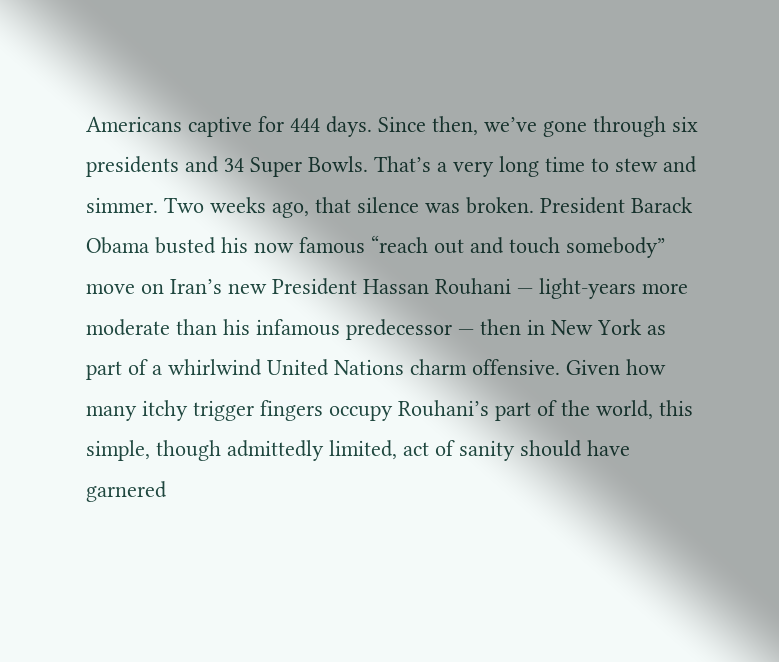Americans captive for 444 days. Since then, we’ve gone through six presidents and 34 Super Bowls. That’s a very long time to stew and simmer. Two weeks ago, that silence was broken. President Barack Obama busted his now famous “reach out and touch somebody” move on Iran’s new President Hassan Rouhani — light-years more moderate than his infamous predecessor — then in New York as part of a whirlwind United Nations charm offensive. Given how many itchy trigger fingers occupy Rouhani’s part of the world, this simple, though admittedly limited, act of sanity should have garnered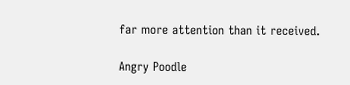far more attention than it received.

Angry Poodle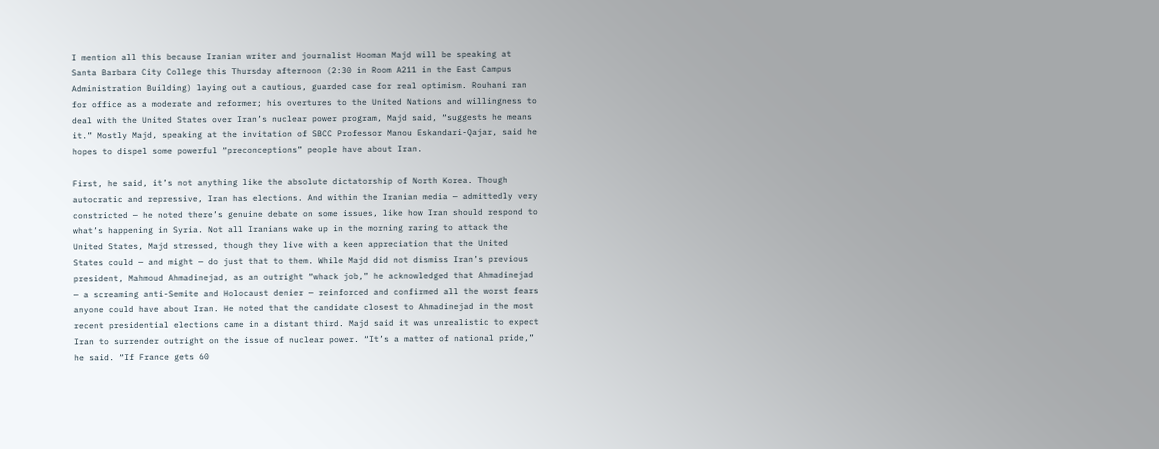I mention all this because Iranian writer and journalist Hooman Majd will be speaking at Santa Barbara City College this Thursday afternoon (2:30 in Room A211 in the East Campus Administration Building) laying out a cautious, guarded case for real optimism. Rouhani ran for office as a moderate and reformer; his overtures to the United Nations and willingness to deal with the United States over Iran’s nuclear power program, Majd said, “suggests he means it.” Mostly Majd, speaking at the invitation of SBCC Professor Manou Eskandari-Qajar, said he hopes to dispel some powerful “preconceptions” people have about Iran.

First, he said, it’s not anything like the absolute dictatorship of North Korea. Though autocratic and repressive, Iran has elections. And within the Iranian media — admittedly very constricted — he noted there’s genuine debate on some issues, like how Iran should respond to what’s happening in Syria. Not all Iranians wake up in the morning raring to attack the United States, Majd stressed, though they live with a keen appreciation that the United States could — and might — do just that to them. While Majd did not dismiss Iran’s previous president, Mahmoud Ahmadinejad, as an outright “whack job,” he acknowledged that Ahmadinejad — a screaming anti-Semite and Holocaust denier — reinforced and confirmed all the worst fears anyone could have about Iran. He noted that the candidate closest to Ahmadinejad in the most recent presidential elections came in a distant third. Majd said it was unrealistic to expect Iran to surrender outright on the issue of nuclear power. “It’s a matter of national pride,” he said. “If France gets 60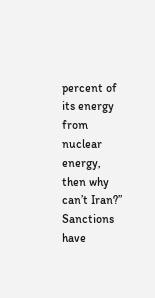percent of its energy from nuclear energy, then why can’t Iran?” Sanctions have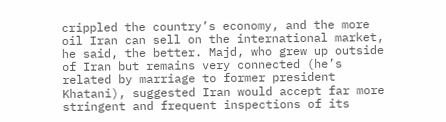crippled the country’s economy, and the more oil Iran can sell on the international market, he said, the better. Majd, who grew up outside of Iran but remains very connected (he’s related by marriage to former president Khatani), suggested Iran would accept far more stringent and frequent inspections of its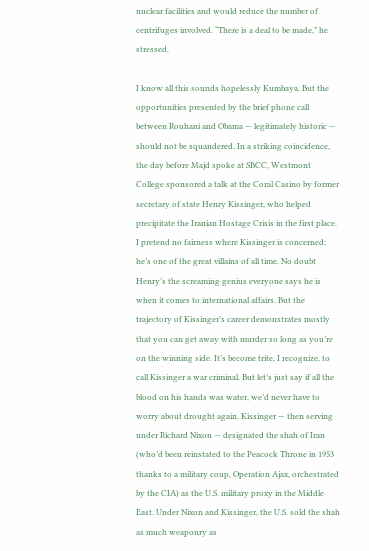nuclear facilities and would reduce the number of centrifuges involved. “There is a deal to be made,” he stressed.

I know all this sounds hopelessly Kumbaya. But the opportunities presented by the brief phone call between Rouhani and Obama — legitimately historic — should not be squandered. In a striking coincidence, the day before Majd spoke at SBCC, Westmont College sponsored a talk at the Coral Casino by former secretary of state Henry Kissinger, who helped precipitate the Iranian Hostage Crisis in the first place. I pretend no fairness where Kissinger is concerned; he’s one of the great villains of all time. No doubt Henry’s the screaming genius everyone says he is when it comes to international affairs. But the trajectory of Kissinger’s career demonstrates mostly that you can get away with murder so long as you’re on the winning side. It’s become trite, I recognize, to call Kissinger a war criminal. But let’s just say if all the blood on his hands was water, we’d never have to worry about drought again. Kissinger — then serving under Richard Nixon — designated the shah of Iran (who’d been reinstated to the Peacock Throne in 1953 thanks to a military coup, Operation Ajax, orchestrated by the CIA) as the U.S. military proxy in the Middle East. Under Nixon and Kissinger, the U.S. sold the shah as much weaponry as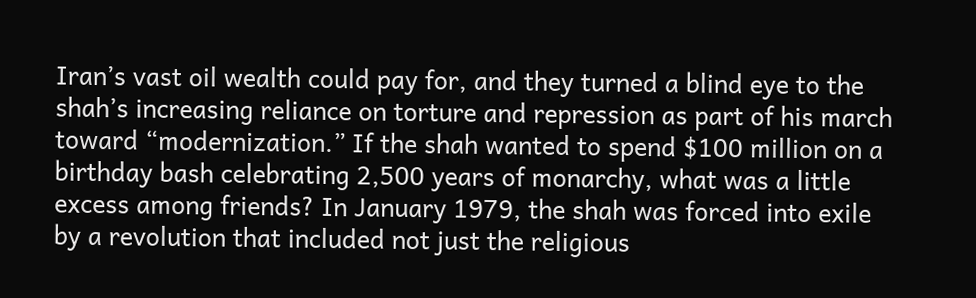Iran’s vast oil wealth could pay for, and they turned a blind eye to the shah’s increasing reliance on torture and repression as part of his march toward “modernization.” If the shah wanted to spend $100 million on a birthday bash celebrating 2,500 years of monarchy, what was a little excess among friends? In January 1979, the shah was forced into exile by a revolution that included not just the religious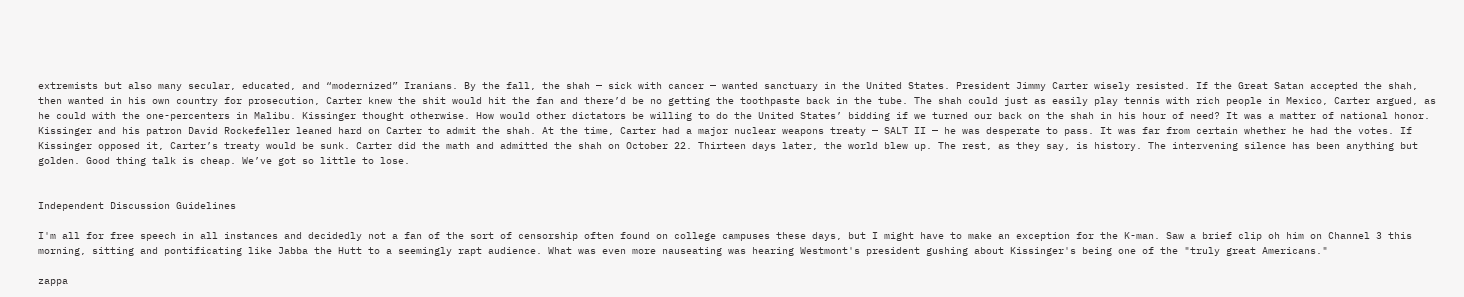extremists but also many secular, educated, and “modernized” Iranians. By the fall, the shah — sick with cancer — wanted sanctuary in the United States. President Jimmy Carter wisely resisted. If the Great Satan accepted the shah, then wanted in his own country for prosecution, Carter knew the shit would hit the fan and there’d be no getting the toothpaste back in the tube. The shah could just as easily play tennis with rich people in Mexico, Carter argued, as he could with the one-percenters in Malibu. Kissinger thought otherwise. How would other dictators be willing to do the United States’ bidding if we turned our back on the shah in his hour of need? It was a matter of national honor. Kissinger and his patron David Rockefeller leaned hard on Carter to admit the shah. At the time, Carter had a major nuclear weapons treaty — SALT II — he was desperate to pass. It was far from certain whether he had the votes. If Kissinger opposed it, Carter’s treaty would be sunk. Carter did the math and admitted the shah on October 22. Thirteen days later, the world blew up. The rest, as they say, is history. The intervening silence has been anything but golden. Good thing talk is cheap. We’ve got so little to lose.


Independent Discussion Guidelines

I'm all for free speech in all instances and decidedly not a fan of the sort of censorship often found on college campuses these days, but I might have to make an exception for the K-man. Saw a brief clip oh him on Channel 3 this morning, sitting and pontificating like Jabba the Hutt to a seemingly rapt audience. What was even more nauseating was hearing Westmont's president gushing about Kissinger's being one of the "truly great Americans."

zappa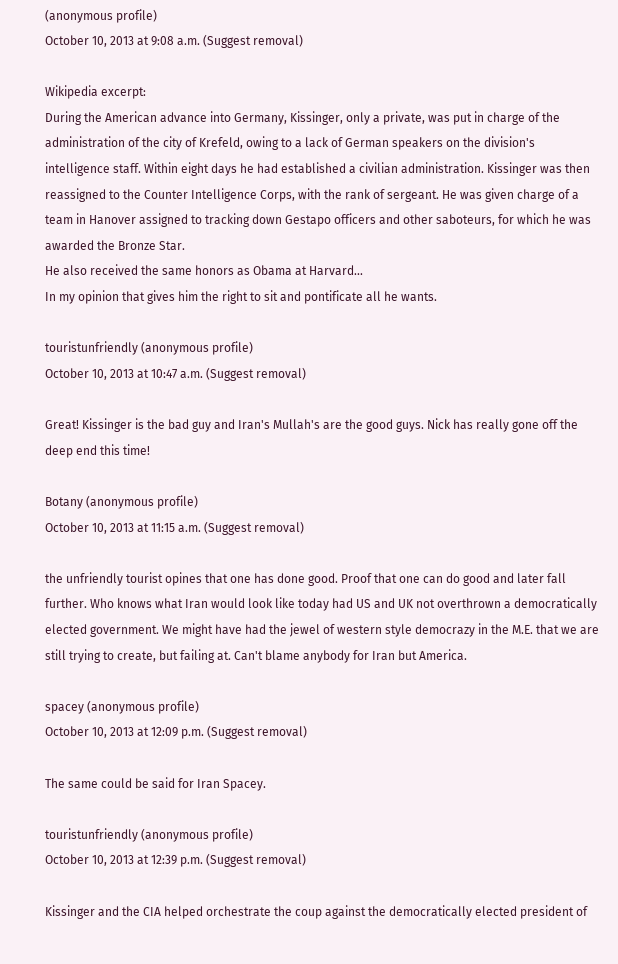(anonymous profile)
October 10, 2013 at 9:08 a.m. (Suggest removal)

Wikipedia excerpt:
During the American advance into Germany, Kissinger, only a private, was put in charge of the administration of the city of Krefeld, owing to a lack of German speakers on the division's intelligence staff. Within eight days he had established a civilian administration. Kissinger was then reassigned to the Counter Intelligence Corps, with the rank of sergeant. He was given charge of a team in Hanover assigned to tracking down Gestapo officers and other saboteurs, for which he was awarded the Bronze Star.
He also received the same honors as Obama at Harvard...
In my opinion that gives him the right to sit and pontificate all he wants.

touristunfriendly (anonymous profile)
October 10, 2013 at 10:47 a.m. (Suggest removal)

Great! Kissinger is the bad guy and Iran's Mullah's are the good guys. Nick has really gone off the deep end this time!

Botany (anonymous profile)
October 10, 2013 at 11:15 a.m. (Suggest removal)

the unfriendly tourist opines that one has done good. Proof that one can do good and later fall further. Who knows what Iran would look like today had US and UK not overthrown a democratically elected government. We might have had the jewel of western style democrazy in the M.E. that we are still trying to create, but failing at. Can't blame anybody for Iran but America.

spacey (anonymous profile)
October 10, 2013 at 12:09 p.m. (Suggest removal)

The same could be said for Iran Spacey.

touristunfriendly (anonymous profile)
October 10, 2013 at 12:39 p.m. (Suggest removal)

Kissinger and the CIA helped orchestrate the coup against the democratically elected president of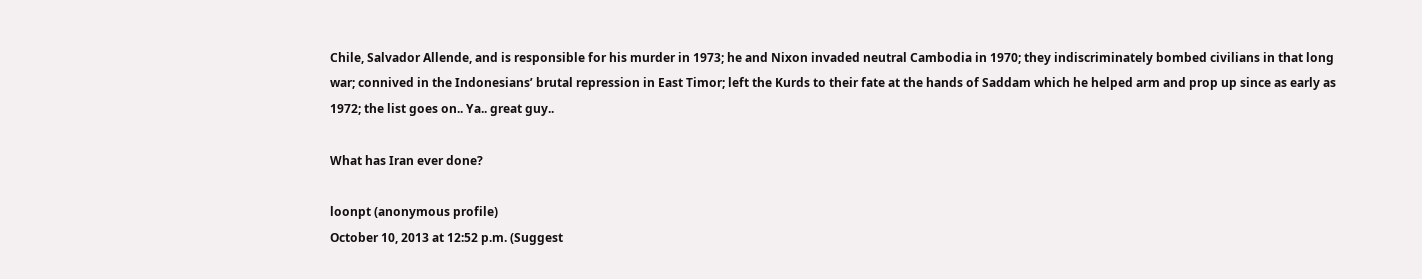Chile, Salvador Allende, and is responsible for his murder in 1973; he and Nixon invaded neutral Cambodia in 1970; they indiscriminately bombed civilians in that long war; connived in the Indonesians’ brutal repression in East Timor; left the Kurds to their fate at the hands of Saddam which he helped arm and prop up since as early as 1972; the list goes on.. Ya.. great guy..

What has Iran ever done?

loonpt (anonymous profile)
October 10, 2013 at 12:52 p.m. (Suggest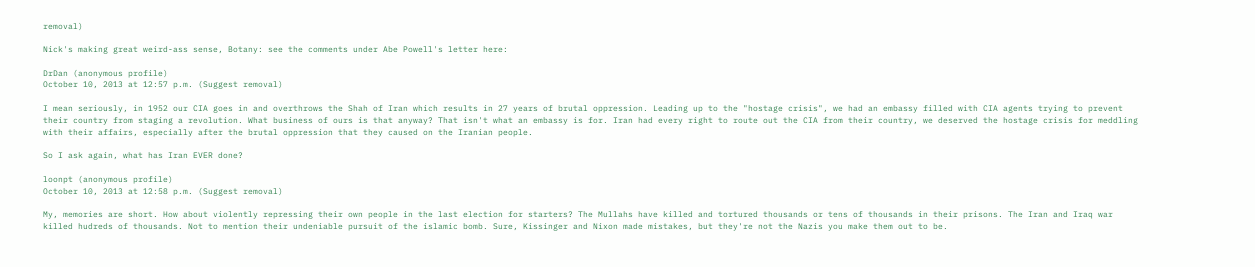removal)

Nick's making great weird-ass sense, Botany: see the comments under Abe Powell's letter here:

DrDan (anonymous profile)
October 10, 2013 at 12:57 p.m. (Suggest removal)

I mean seriously, in 1952 our CIA goes in and overthrows the Shah of Iran which results in 27 years of brutal oppression. Leading up to the "hostage crisis", we had an embassy filled with CIA agents trying to prevent their country from staging a revolution. What business of ours is that anyway? That isn't what an embassy is for. Iran had every right to route out the CIA from their country, we deserved the hostage crisis for meddling with their affairs, especially after the brutal oppression that they caused on the Iranian people.

So I ask again, what has Iran EVER done?

loonpt (anonymous profile)
October 10, 2013 at 12:58 p.m. (Suggest removal)

My, memories are short. How about violently repressing their own people in the last election for starters? The Mullahs have killed and tortured thousands or tens of thousands in their prisons. The Iran and Iraq war killed hudreds of thousands. Not to mention their undeniable pursuit of the islamic bomb. Sure, Kissinger and Nixon made mistakes, but they're not the Nazis you make them out to be.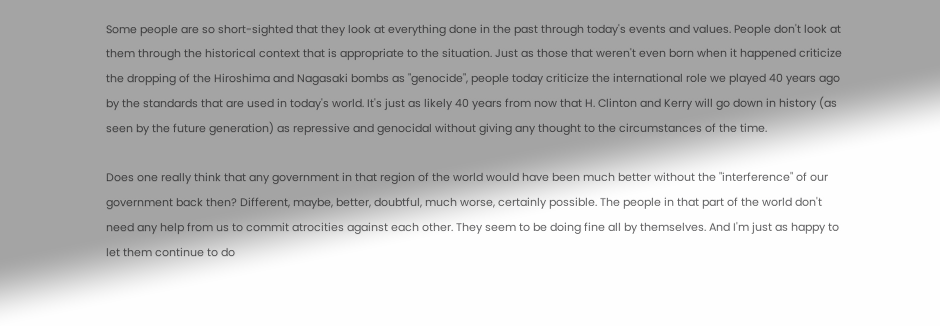Some people are so short-sighted that they look at everything done in the past through today's events and values. People don't look at them through the historical context that is appropriate to the situation. Just as those that weren't even born when it happened criticize the dropping of the Hiroshima and Nagasaki bombs as "genocide", people today criticize the international role we played 40 years ago by the standards that are used in today's world. It's just as likely 40 years from now that H. Clinton and Kerry will go down in history (as seen by the future generation) as repressive and genocidal without giving any thought to the circumstances of the time.

Does one really think that any government in that region of the world would have been much better without the "interference" of our government back then? Different, maybe, better, doubtful, much worse, certainly possible. The people in that part of the world don't need any help from us to commit atrocities against each other. They seem to be doing fine all by themselves. And I'm just as happy to let them continue to do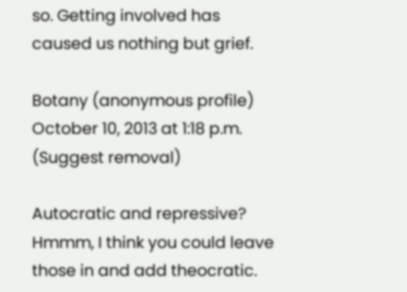so. Getting involved has caused us nothing but grief.

Botany (anonymous profile)
October 10, 2013 at 1:18 p.m. (Suggest removal)

Autocratic and repressive? Hmmm, I think you could leave those in and add theocratic.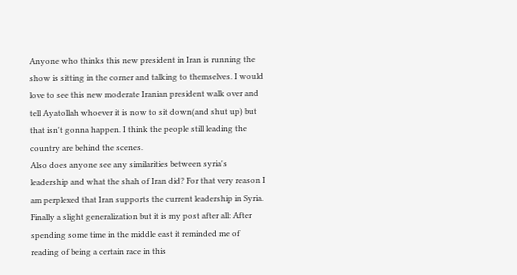Anyone who thinks this new president in Iran is running the show is sitting in the corner and talking to themselves. I would love to see this new moderate Iranian president walk over and tell Ayatollah whoever it is now to sit down(and shut up) but that isn't gonna happen. I think the people still leading the country are behind the scenes.
Also does anyone see any similarities between syria's leadership and what the shah of Iran did? For that very reason I am perplexed that Iran supports the current leadership in Syria.
Finally a slight generalization but it is my post after all: After spending some time in the middle east it reminded me of reading of being a certain race in this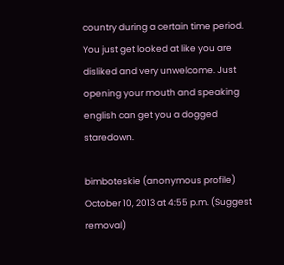country during a certain time period. You just get looked at like you are disliked and very unwelcome. Just opening your mouth and speaking english can get you a dogged staredown.

bimboteskie (anonymous profile)
October 10, 2013 at 4:55 p.m. (Suggest removal)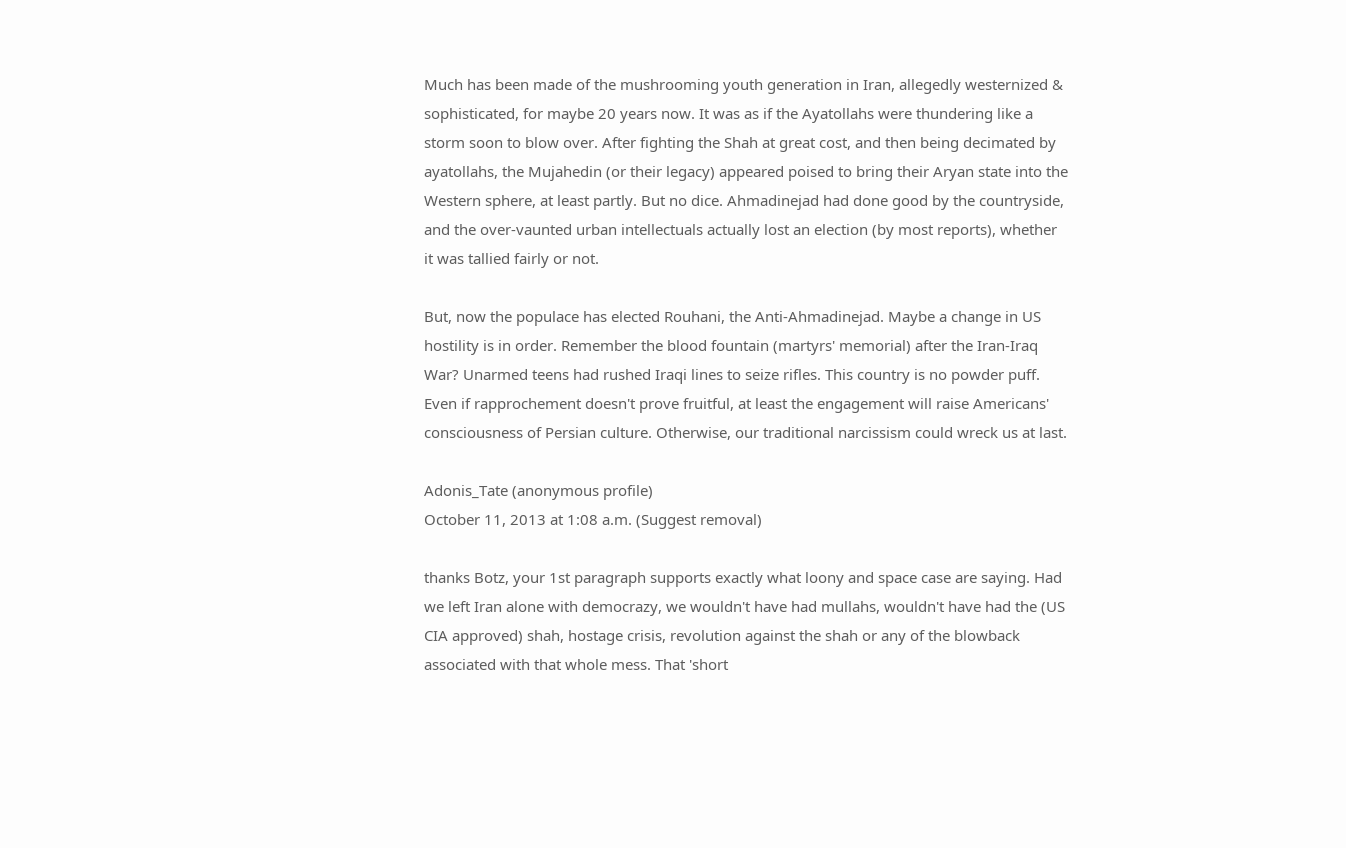Much has been made of the mushrooming youth generation in Iran, allegedly westernized & sophisticated, for maybe 20 years now. It was as if the Ayatollahs were thundering like a storm soon to blow over. After fighting the Shah at great cost, and then being decimated by ayatollahs, the Mujahedin (or their legacy) appeared poised to bring their Aryan state into the Western sphere, at least partly. But no dice. Ahmadinejad had done good by the countryside, and the over-vaunted urban intellectuals actually lost an election (by most reports), whether it was tallied fairly or not.

But, now the populace has elected Rouhani, the Anti-Ahmadinejad. Maybe a change in US hostility is in order. Remember the blood fountain (martyrs' memorial) after the Iran-Iraq War? Unarmed teens had rushed Iraqi lines to seize rifles. This country is no powder puff. Even if rapprochement doesn't prove fruitful, at least the engagement will raise Americans' consciousness of Persian culture. Otherwise, our traditional narcissism could wreck us at last.

Adonis_Tate (anonymous profile)
October 11, 2013 at 1:08 a.m. (Suggest removal)

thanks Botz, your 1st paragraph supports exactly what loony and space case are saying. Had we left Iran alone with democrazy, we wouldn't have had mullahs, wouldn't have had the (US CIA approved) shah, hostage crisis, revolution against the shah or any of the blowback associated with that whole mess. That 'short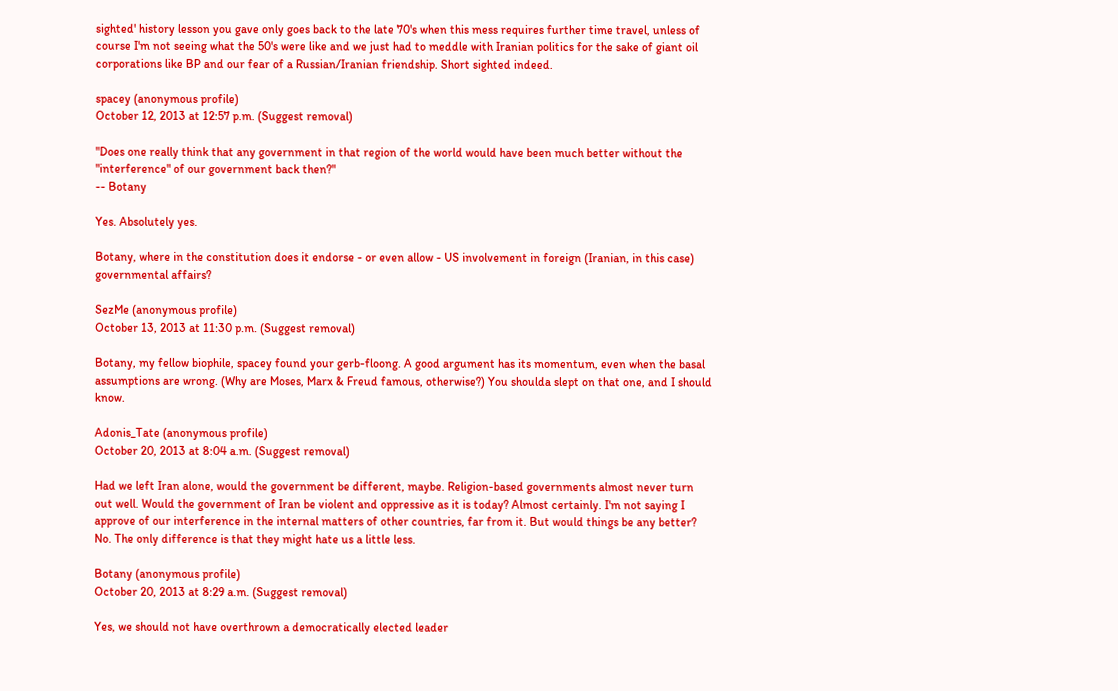sighted' history lesson you gave only goes back to the late 70's when this mess requires further time travel, unless of course I'm not seeing what the 50's were like and we just had to meddle with Iranian politics for the sake of giant oil corporations like BP and our fear of a Russian/Iranian friendship. Short sighted indeed.

spacey (anonymous profile)
October 12, 2013 at 12:57 p.m. (Suggest removal)

"Does one really think that any government in that region of the world would have been much better without the "interference" of our government back then?"
-- Botany

Yes. Absolutely yes.

Botany, where in the constitution does it endorse - or even allow - US involvement in foreign (Iranian, in this case) governmental affairs?

SezMe (anonymous profile)
October 13, 2013 at 11:30 p.m. (Suggest removal)

Botany, my fellow biophile, spacey found your gerb-floong. A good argument has its momentum, even when the basal assumptions are wrong. (Why are Moses, Marx & Freud famous, otherwise?) You shoulda slept on that one, and I should know.

Adonis_Tate (anonymous profile)
October 20, 2013 at 8:04 a.m. (Suggest removal)

Had we left Iran alone, would the government be different, maybe. Religion-based governments almost never turn out well. Would the government of Iran be violent and oppressive as it is today? Almost certainly. I'm not saying I approve of our interference in the internal matters of other countries, far from it. But would things be any better? No. The only difference is that they might hate us a little less.

Botany (anonymous profile)
October 20, 2013 at 8:29 a.m. (Suggest removal)

Yes, we should not have overthrown a democratically elected leader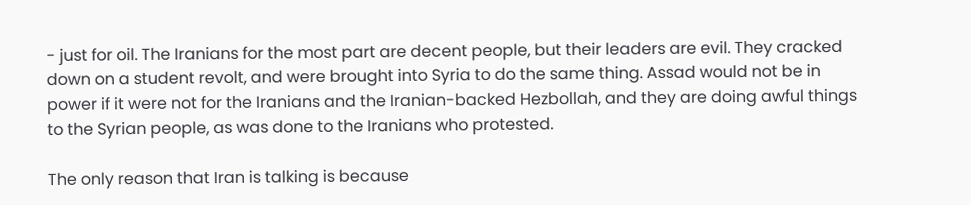- just for oil. The Iranians for the most part are decent people, but their leaders are evil. They cracked down on a student revolt, and were brought into Syria to do the same thing. Assad would not be in power if it were not for the Iranians and the Iranian-backed Hezbollah, and they are doing awful things to the Syrian people, as was done to the Iranians who protested.

The only reason that Iran is talking is because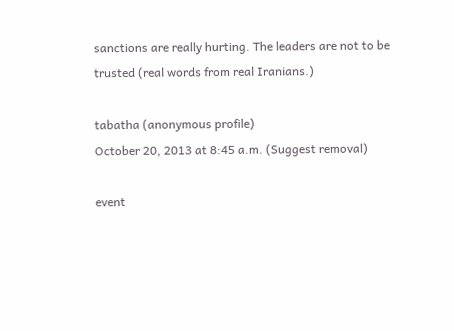sanctions are really hurting. The leaders are not to be trusted (real words from real Iranians.)

tabatha (anonymous profile)
October 20, 2013 at 8:45 a.m. (Suggest removal)

event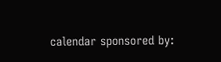calendar sponsored by: